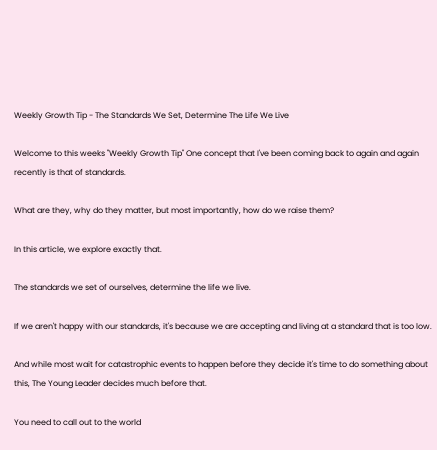Weekly Growth Tip - The Standards We Set, Determine The Life We Live

Welcome to this weeks "Weekly Growth Tip" One concept that I've been coming back to again and again recently is that of standards.

What are they, why do they matter, but most importantly, how do we raise them?

In this article, we explore exactly that.

The standards we set of ourselves, determine the life we live.

If we aren't happy with our standards, it's because we are accepting and living at a standard that is too low.

And while most wait for catastrophic events to happen before they decide it's time to do something about this, The Young Leader decides much before that.

You need to call out to the world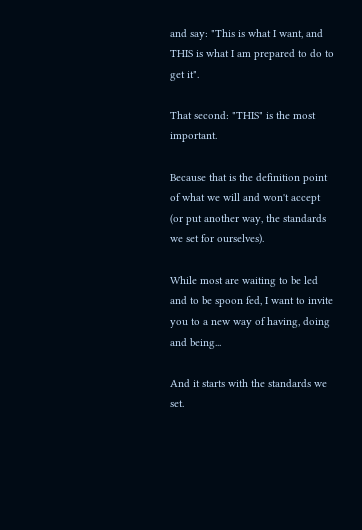and say: "This is what I want, and THIS is what I am prepared to do to get it".

That second: "THIS" is the most important.

Because that is the definition point of what we will and won't accept (or put another way, the standards we set for ourselves).

While most are waiting to be led and to be spoon fed, I want to invite you to a new way of having, doing and being...

And it starts with the standards we set.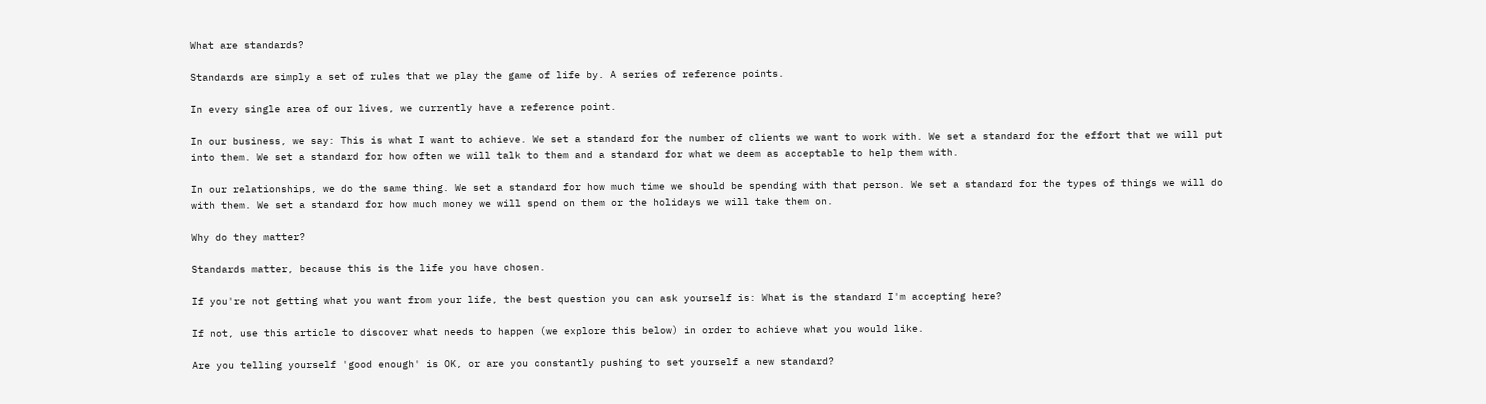What are standards?

Standards are simply a set of rules that we play the game of life by. A series of reference points.

In every single area of our lives, we currently have a reference point.

In our business, we say: This is what I want to achieve. We set a standard for the number of clients we want to work with. We set a standard for the effort that we will put into them. We set a standard for how often we will talk to them and a standard for what we deem as acceptable to help them with.

In our relationships, we do the same thing. We set a standard for how much time we should be spending with that person. We set a standard for the types of things we will do with them. We set a standard for how much money we will spend on them or the holidays we will take them on.

Why do they matter?

Standards matter, because this is the life you have chosen.

If you're not getting what you want from your life, the best question you can ask yourself is: What is the standard I'm accepting here?

If not, use this article to discover what needs to happen (we explore this below) in order to achieve what you would like.

Are you telling yourself 'good enough' is OK, or are you constantly pushing to set yourself a new standard?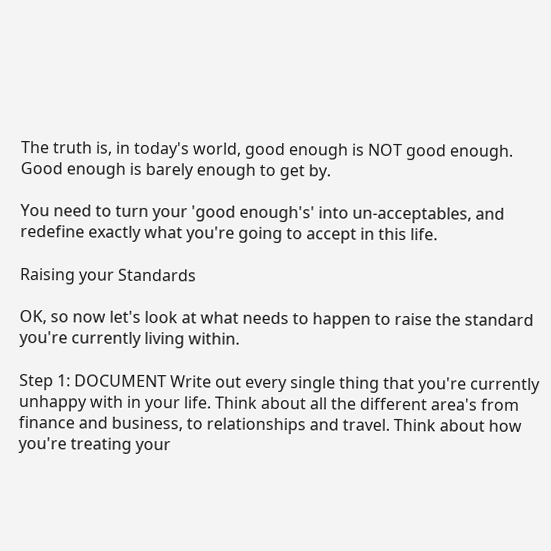The truth is, in today's world, good enough is NOT good enough.  Good enough is barely enough to get by.

You need to turn your 'good enough's' into un-acceptables, and redefine exactly what you're going to accept in this life.

Raising your Standards

OK, so now let's look at what needs to happen to raise the standard you're currently living within.

Step 1: DOCUMENT Write out every single thing that you're currently unhappy with in your life. Think about all the different area's from finance and business, to relationships and travel. Think about how you're treating your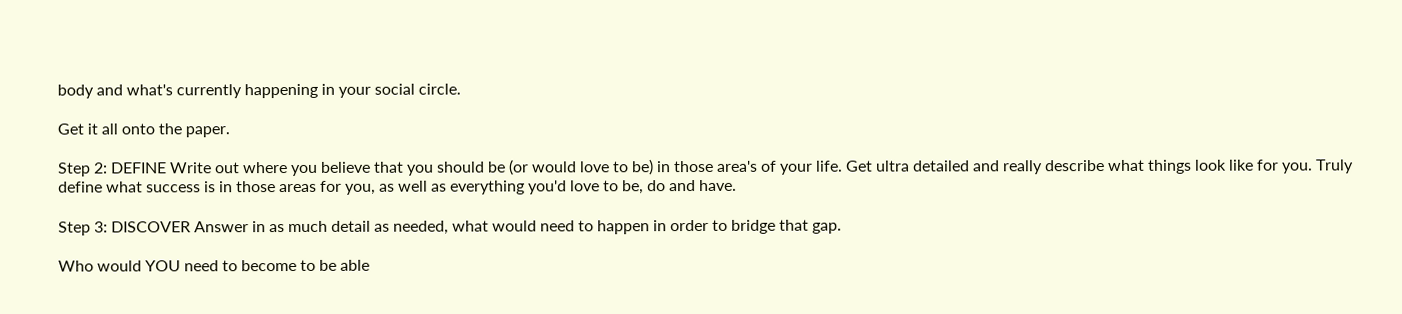body and what's currently happening in your social circle.

Get it all onto the paper.

Step 2: DEFINE Write out where you believe that you should be (or would love to be) in those area's of your life. Get ultra detailed and really describe what things look like for you. Truly define what success is in those areas for you, as well as everything you'd love to be, do and have.

Step 3: DISCOVER Answer in as much detail as needed, what would need to happen in order to bridge that gap.

Who would YOU need to become to be able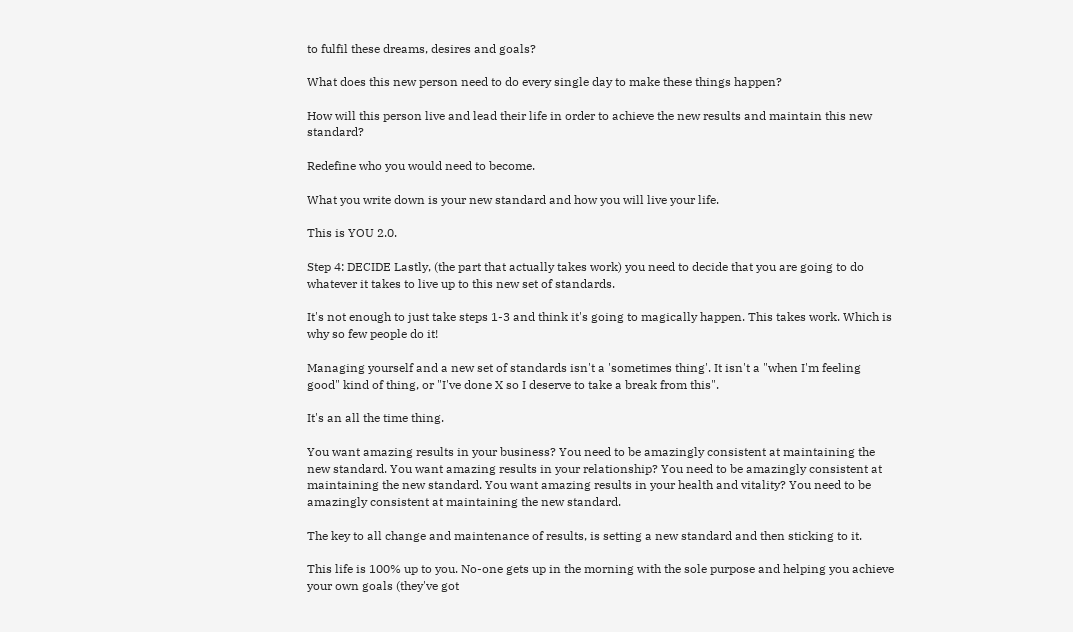to fulfil these dreams, desires and goals?

What does this new person need to do every single day to make these things happen?

How will this person live and lead their life in order to achieve the new results and maintain this new standard?

Redefine who you would need to become.

What you write down is your new standard and how you will live your life.

This is YOU 2.0.

Step 4: DECIDE Lastly, (the part that actually takes work) you need to decide that you are going to do whatever it takes to live up to this new set of standards.

It's not enough to just take steps 1-3 and think it's going to magically happen. This takes work. Which is why so few people do it!

Managing yourself and a new set of standards isn't a 'sometimes thing'. It isn't a "when I'm feeling good" kind of thing, or "I've done X so I deserve to take a break from this".

It's an all the time thing.

You want amazing results in your business? You need to be amazingly consistent at maintaining the new standard. You want amazing results in your relationship? You need to be amazingly consistent at maintaining the new standard. You want amazing results in your health and vitality? You need to be amazingly consistent at maintaining the new standard.

The key to all change and maintenance of results, is setting a new standard and then sticking to it.

This life is 100% up to you. No-one gets up in the morning with the sole purpose and helping you achieve your own goals (they've got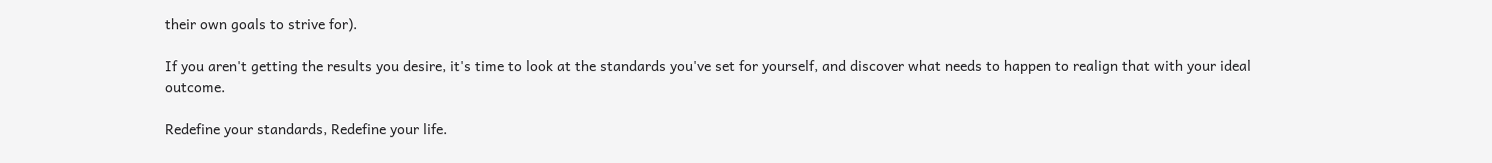their own goals to strive for).

If you aren't getting the results you desire, it's time to look at the standards you've set for yourself, and discover what needs to happen to realign that with your ideal outcome.

Redefine your standards, Redefine your life.